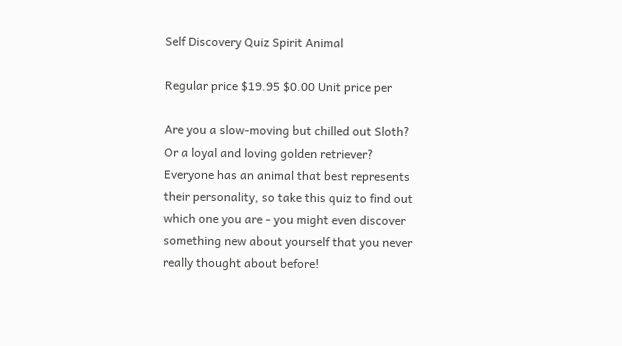Self Discovery Quiz Spirit Animal

Regular price $19.95 $0.00 Unit price per

Are you a slow-moving but chilled out Sloth? Or a loyal and loving golden retriever? Everyone has an animal that best represents their personality, so take this quiz to find out which one you are - you might even discover something new about yourself that you never really thought about before!